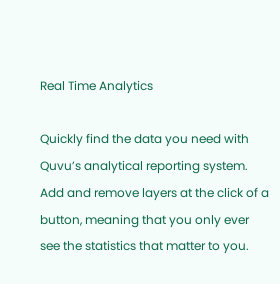Real Time Analytics

Quickly find the data you need with Quvu’s analytical reporting system. Add and remove layers at the click of a button, meaning that you only ever see the statistics that matter to you.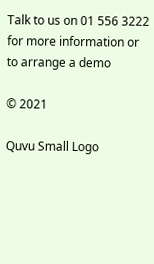Talk to us on 01 556 3222 for more information or to arrange a demo

© 2021

Quvu Small Logo